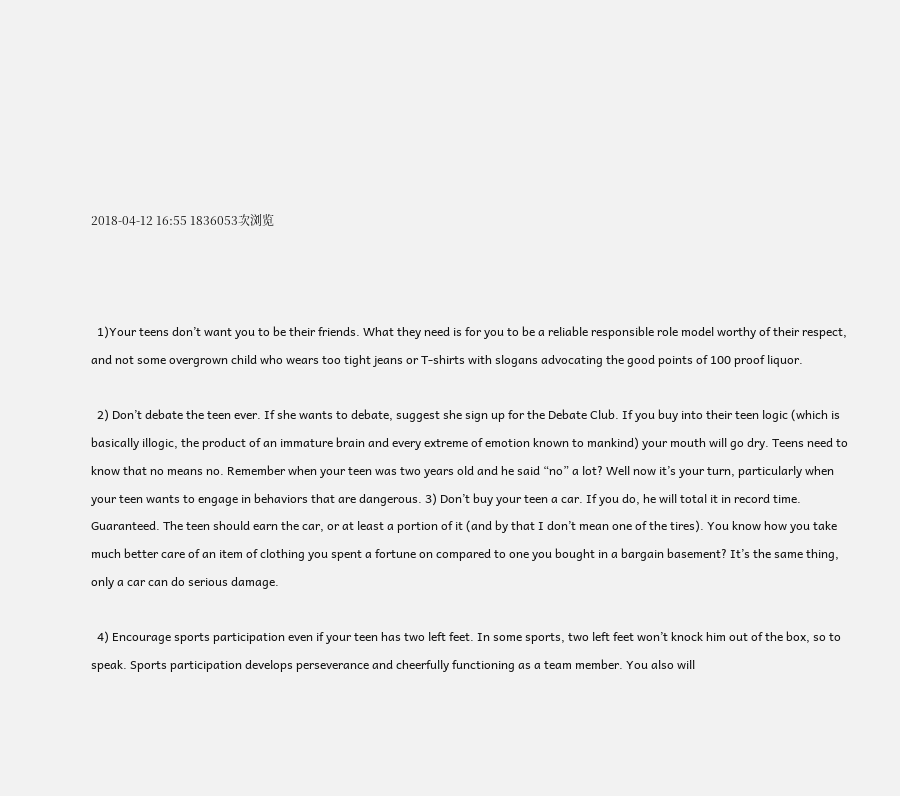2018-04-12 16:55 1836053次浏览



  1)Your teens don’t want you to be their friends. What they need is for you to be a reliable responsible role model worthy of their respect, and not some overgrown child who wears too tight jeans or T-shirts with slogans advocating the good points of 100 proof liquor.

  2) Don’t debate the teen ever. If she wants to debate, suggest she sign up for the Debate Club. If you buy into their teen logic (which is basically illogic, the product of an immature brain and every extreme of emotion known to mankind) your mouth will go dry. Teens need to know that no means no. Remember when your teen was two years old and he said “no” a lot? Well now it’s your turn, particularly when your teen wants to engage in behaviors that are dangerous. 3) Don’t buy your teen a car. If you do, he will total it in record time. Guaranteed. The teen should earn the car, or at least a portion of it (and by that I don’t mean one of the tires). You know how you take much better care of an item of clothing you spent a fortune on compared to one you bought in a bargain basement? It’s the same thing, only a car can do serious damage.

  4) Encourage sports participation even if your teen has two left feet. In some sports, two left feet won’t knock him out of the box, so to speak. Sports participation develops perseverance and cheerfully functioning as a team member. You also will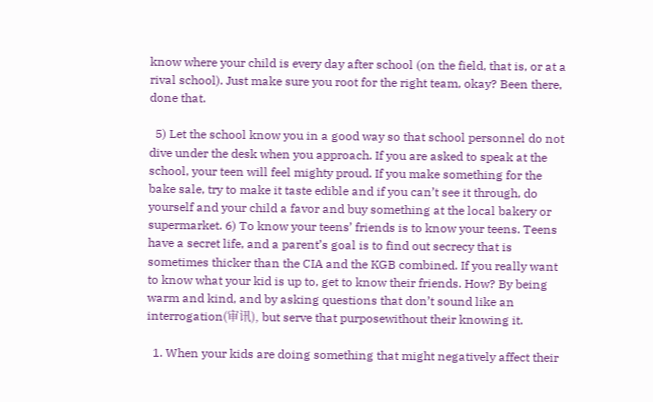know where your child is every day after school (on the field, that is, or at a rival school). Just make sure you root for the right team, okay? Been there, done that.

  5) Let the school know you in a good way so that school personnel do not dive under the desk when you approach. If you are asked to speak at the school, your teen will feel mighty proud. If you make something for the bake sale, try to make it taste edible and if you can’t see it through, do yourself and your child a favor and buy something at the local bakery or supermarket. 6) To know your teens’ friends is to know your teens. Teens have a secret life, and a parent’s goal is to find out secrecy that is sometimes thicker than the CIA and the KGB combined. If you really want to know what your kid is up to, get to know their friends. How? By being warm and kind, and by asking questions that don’t sound like an interrogation(审讯), but serve that purposewithout their knowing it.

  1. When your kids are doing something that might negatively affect their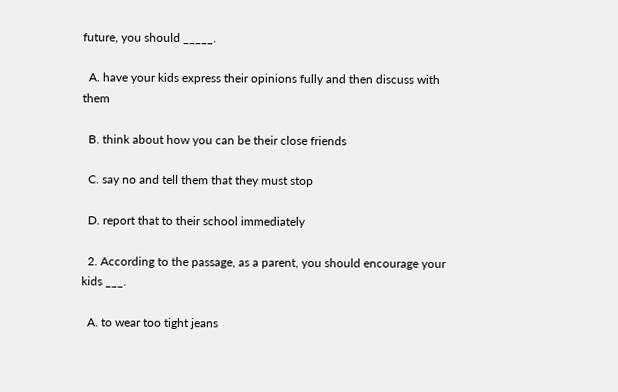future, you should _____.

  A. have your kids express their opinions fully and then discuss with them

  B. think about how you can be their close friends

  C. say no and tell them that they must stop

  D. report that to their school immediately

  2. According to the passage, as a parent, you should encourage your kids ___.

  A. to wear too tight jeans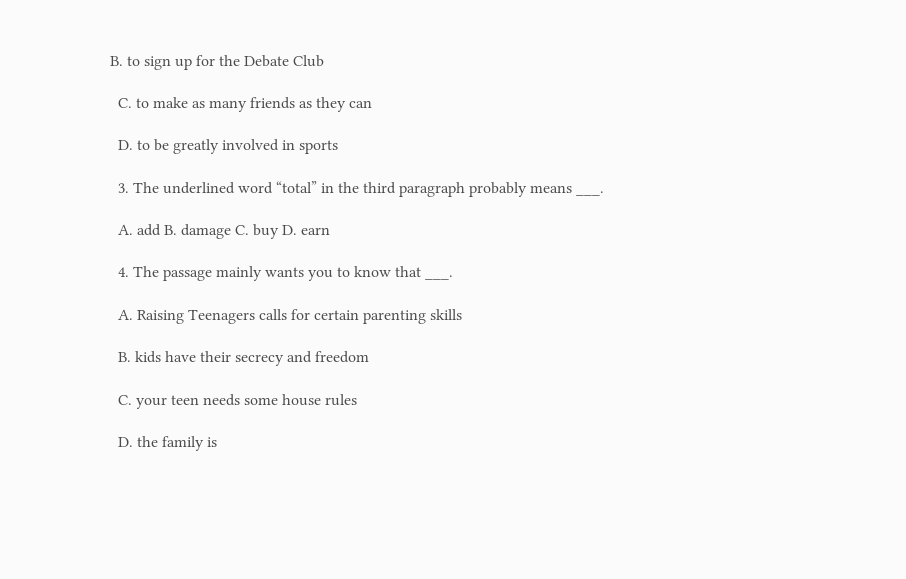B. to sign up for the Debate Club

  C. to make as many friends as they can

  D. to be greatly involved in sports

  3. The underlined word “total” in the third paragraph probably means ___.

  A. add B. damage C. buy D. earn

  4. The passage mainly wants you to know that ___.

  A. Raising Teenagers calls for certain parenting skills

  B. kids have their secrecy and freedom

  C. your teen needs some house rules

  D. the family is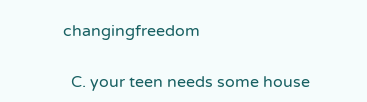changingfreedom

  C. your teen needs some house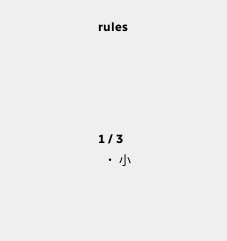rules




1 / 3
  • 小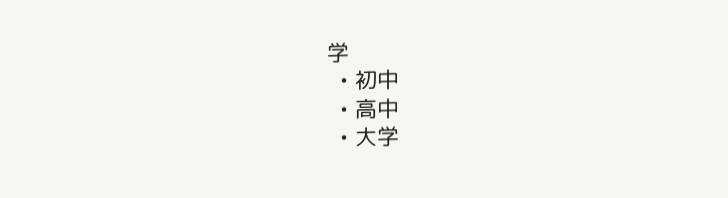学
  • 初中
  • 高中
  • 大学